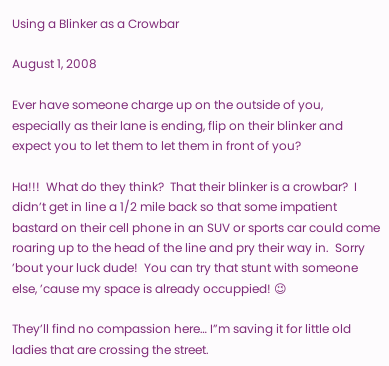Using a Blinker as a Crowbar

August 1, 2008

Ever have someone charge up on the outside of you, especially as their lane is ending, flip on their blinker and expect you to let them to let them in front of you?

Ha!!!  What do they think?  That their blinker is a crowbar?  I didn’t get in line a 1/2 mile back so that some impatient bastard on their cell phone in an SUV or sports car could come roaring up to the head of the line and pry their way in.  Sorry ’bout your luck dude!  You can try that stunt with someone else, ’cause my space is already occuppied! 😉

They’ll find no compassion here… I”m saving it for little old ladies that are crossing the street.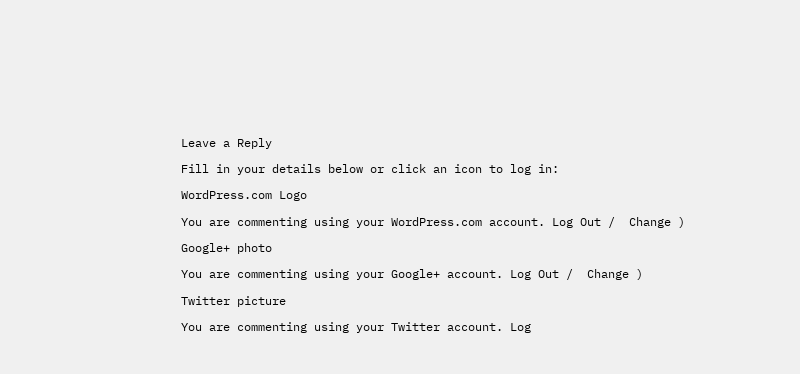Leave a Reply

Fill in your details below or click an icon to log in:

WordPress.com Logo

You are commenting using your WordPress.com account. Log Out /  Change )

Google+ photo

You are commenting using your Google+ account. Log Out /  Change )

Twitter picture

You are commenting using your Twitter account. Log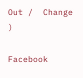Out /  Change )

Facebook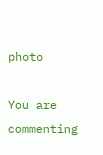photo

You are commenting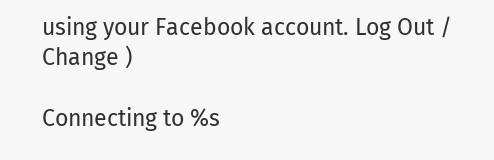using your Facebook account. Log Out /  Change )

Connecting to %s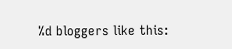%d bloggers like this: